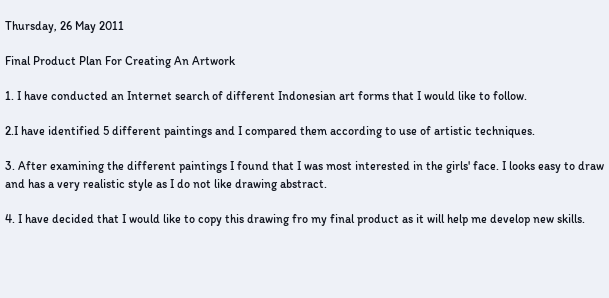Thursday, 26 May 2011

Final Product Plan For Creating An Artwork

1. I have conducted an Internet search of different Indonesian art forms that I would like to follow.

2.I have identified 5 different paintings and I compared them according to use of artistic techniques.

3. After examining the different paintings I found that I was most interested in the girls' face. I looks easy to draw and has a very realistic style as I do not like drawing abstract.

4. I have decided that I would like to copy this drawing fro my final product as it will help me develop new skills.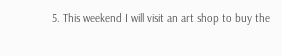5. This weekend I will visit an art shop to buy the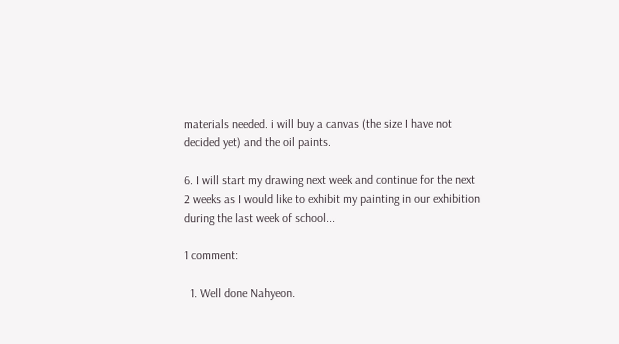materials needed. i will buy a canvas (the size I have not decided yet) and the oil paints.

6. I will start my drawing next week and continue for the next 2 weeks as I would like to exhibit my painting in our exhibition during the last week of school...

1 comment:

  1. Well done Nahyeon.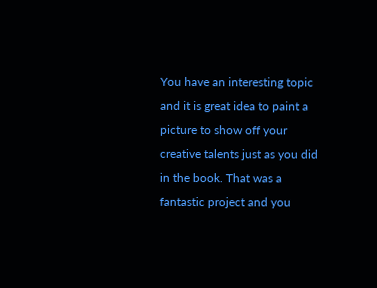You have an interesting topic and it is great idea to paint a picture to show off your creative talents just as you did in the book. That was a fantastic project and you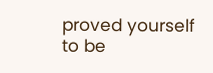proved yourself to be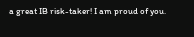a great IB risk-taker! I am proud of you.